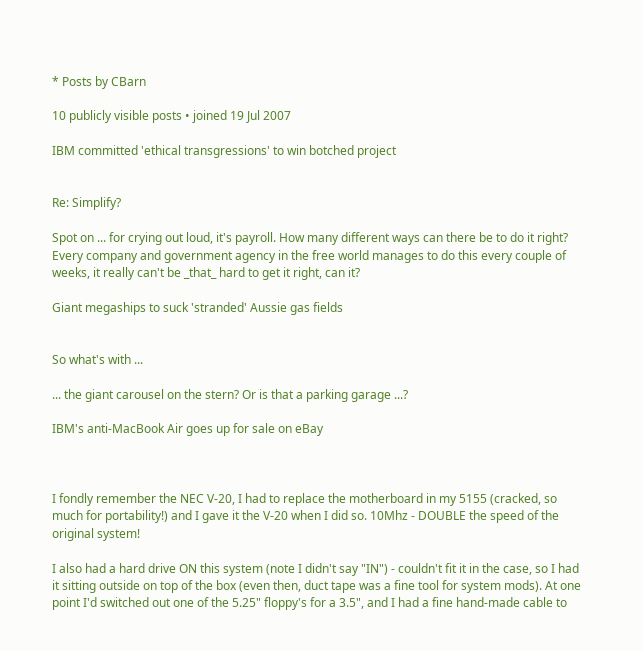* Posts by CBarn

10 publicly visible posts • joined 19 Jul 2007

IBM committed 'ethical transgressions' to win botched project


Re: Simplify?

Spot on ... for crying out loud, it's payroll. How many different ways can there be to do it right? Every company and government agency in the free world manages to do this every couple of weeks, it really can't be _that_ hard to get it right, can it?

Giant megaships to suck 'stranded' Aussie gas fields


So what's with ...

... the giant carousel on the stern? Or is that a parking garage ...?

IBM's anti-MacBook Air goes up for sale on eBay



I fondly remember the NEC V-20, I had to replace the motherboard in my 5155 (cracked, so much for portability!) and I gave it the V-20 when I did so. 10Mhz - DOUBLE the speed of the original system!

I also had a hard drive ON this system (note I didn't say "IN") - couldn't fit it in the case, so I had it sitting outside on top of the box (even then, duct tape was a fine tool for system mods). At one point I'd switched out one of the 5.25" floppy's for a 3.5", and I had a fine hand-made cable to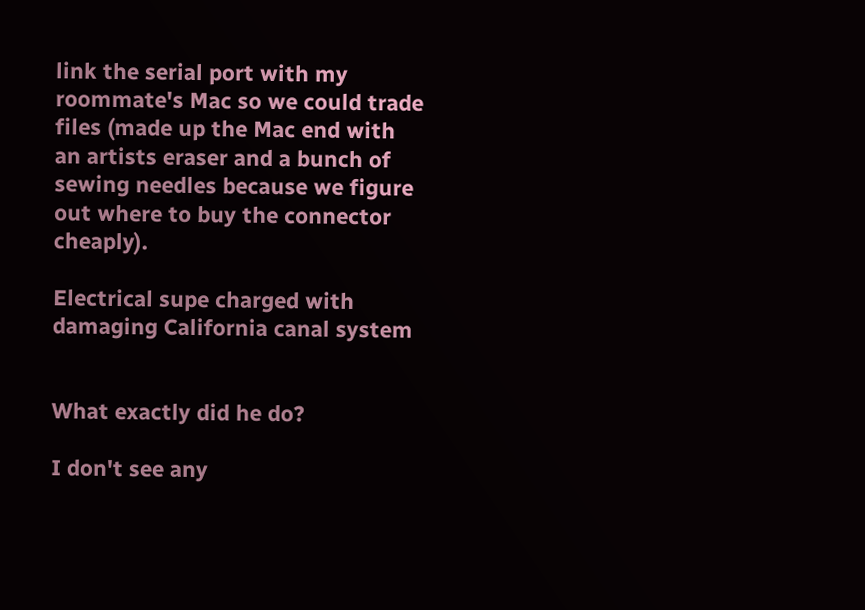link the serial port with my roommate's Mac so we could trade files (made up the Mac end with an artists eraser and a bunch of sewing needles because we figure out where to buy the connector cheaply).

Electrical supe charged with damaging California canal system


What exactly did he do?

I don't see any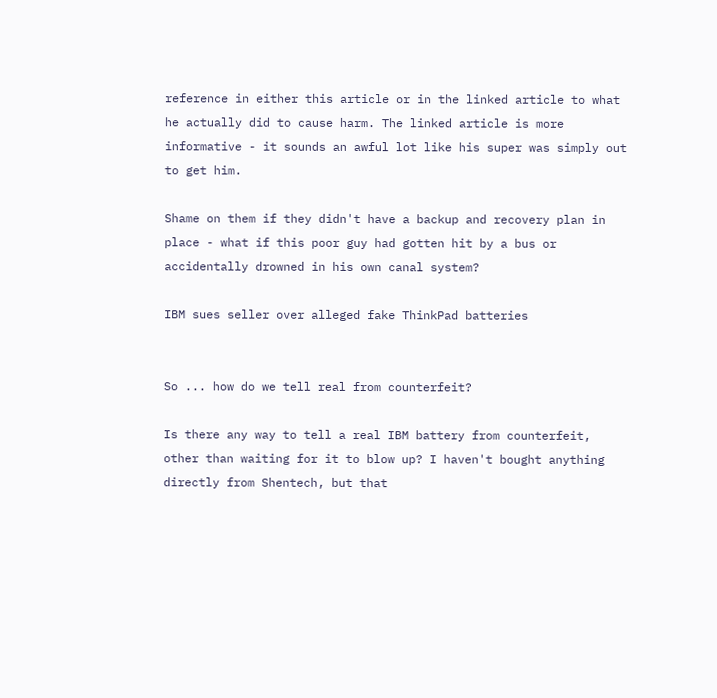reference in either this article or in the linked article to what he actually did to cause harm. The linked article is more informative - it sounds an awful lot like his super was simply out to get him.

Shame on them if they didn't have a backup and recovery plan in place - what if this poor guy had gotten hit by a bus or accidentally drowned in his own canal system?

IBM sues seller over alleged fake ThinkPad batteries


So ... how do we tell real from counterfeit?

Is there any way to tell a real IBM battery from counterfeit, other than waiting for it to blow up? I haven't bought anything directly from Shentech, but that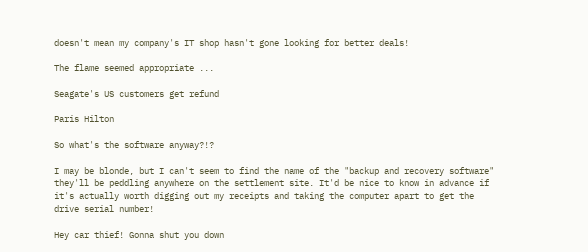doesn't mean my company's IT shop hasn't gone looking for better deals!

The flame seemed appropriate ...

Seagate's US customers get refund

Paris Hilton

So what's the software anyway?!?

I may be blonde, but I can't seem to find the name of the "backup and recovery software" they'll be peddling anywhere on the settlement site. It'd be nice to know in advance if it's actually worth digging out my receipts and taking the computer apart to get the drive serial number!

Hey car thief! Gonna shut you down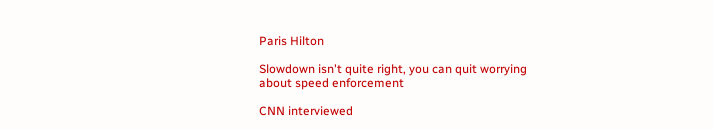Paris Hilton

Slowdown isn't quite right, you can quit worrying about speed enforcement

CNN interviewed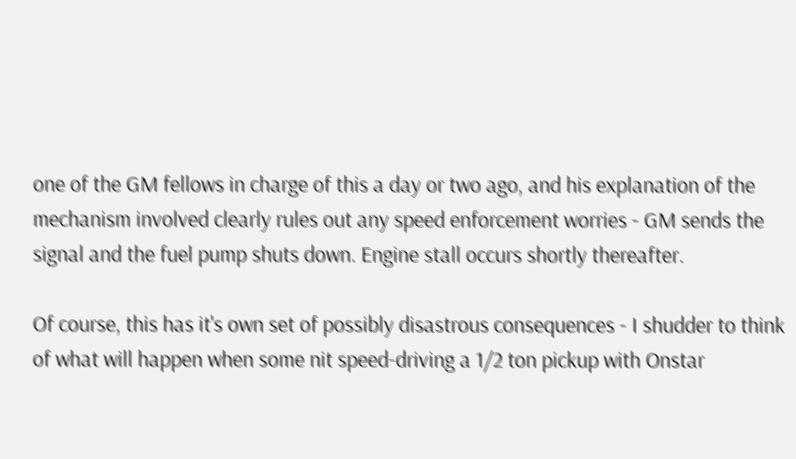one of the GM fellows in charge of this a day or two ago, and his explanation of the mechanism involved clearly rules out any speed enforcement worries - GM sends the signal and the fuel pump shuts down. Engine stall occurs shortly thereafter.

Of course, this has it's own set of possibly disastrous consequences - I shudder to think of what will happen when some nit speed-driving a 1/2 ton pickup with Onstar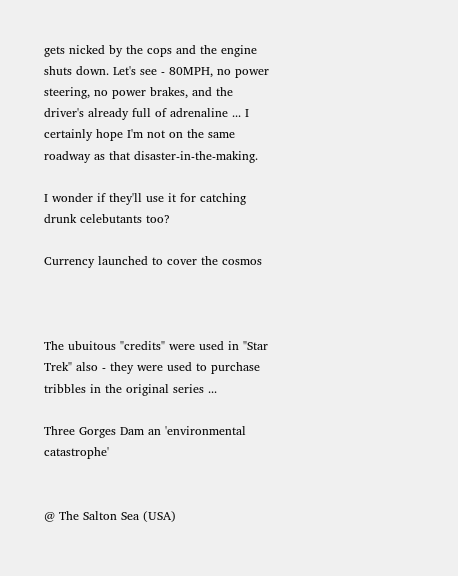gets nicked by the cops and the engine shuts down. Let's see - 80MPH, no power steering, no power brakes, and the driver's already full of adrenaline ... I certainly hope I'm not on the same roadway as that disaster-in-the-making.

I wonder if they'll use it for catching drunk celebutants too?

Currency launched to cover the cosmos



The ubuitous "credits" were used in "Star Trek" also - they were used to purchase tribbles in the original series ...

Three Gorges Dam an 'environmental catastrophe'


@ The Salton Sea (USA)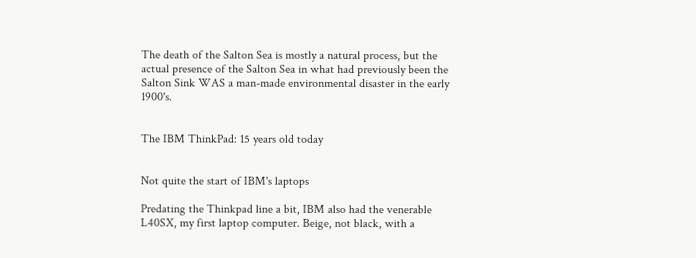The death of the Salton Sea is mostly a natural process, but the actual presence of the Salton Sea in what had previously been the Salton Sink WAS a man-made environmental disaster in the early 1900's.


The IBM ThinkPad: 15 years old today


Not quite the start of IBM's laptops

Predating the Thinkpad line a bit, IBM also had the venerable L40SX, my first laptop computer. Beige, not black, with a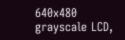640x480 grayscale LCD,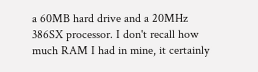a 60MB hard drive and a 20MHz 386SX processor. I don't recall how much RAM I had in mine, it certainly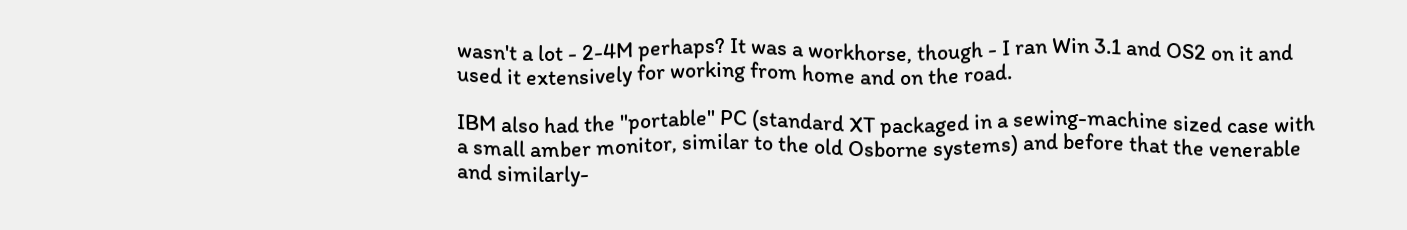wasn't a lot - 2-4M perhaps? It was a workhorse, though - I ran Win 3.1 and OS2 on it and used it extensively for working from home and on the road.

IBM also had the "portable" PC (standard XT packaged in a sewing-machine sized case with a small amber monitor, similar to the old Osborne systems) and before that the venerable and similarly-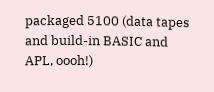packaged 5100 (data tapes and build-in BASIC and APL, oooh!)